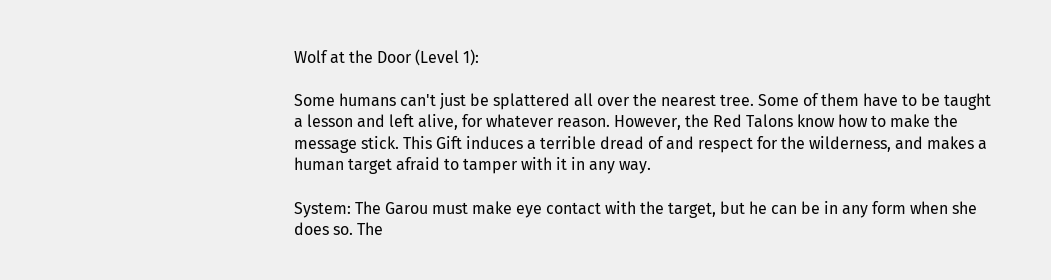Wolf at the Door (Level 1):

Some humans can't just be splattered all over the nearest tree. Some of them have to be taught a lesson and left alive, for whatever reason. However, the Red Talons know how to make the message stick. This Gift induces a terrible dread of and respect for the wilderness, and makes a human target afraid to tamper with it in any way.

System: The Garou must make eye contact with the target, but he can be in any form when she does so. The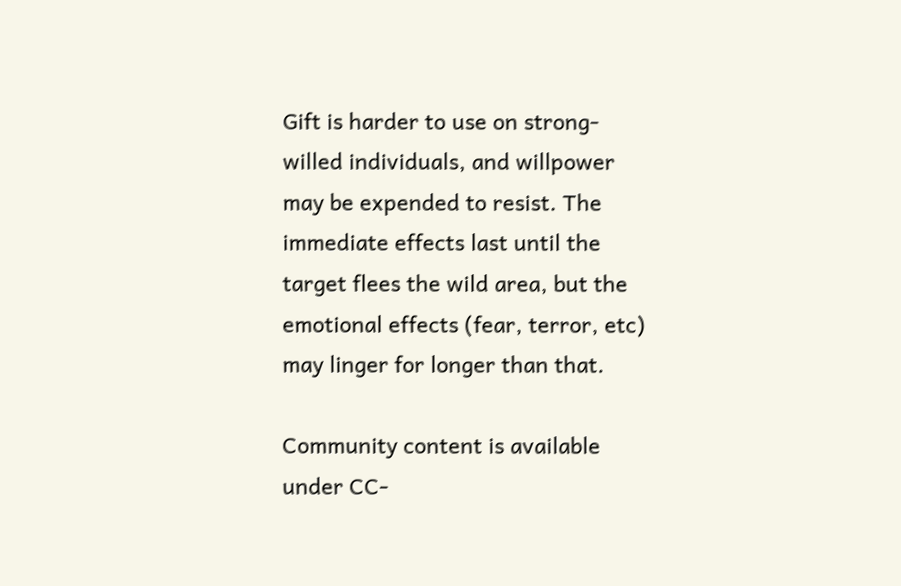Gift is harder to use on strong-willed individuals, and willpower may be expended to resist. The immediate effects last until the target flees the wild area, but the emotional effects (fear, terror, etc) may linger for longer than that.

Community content is available under CC-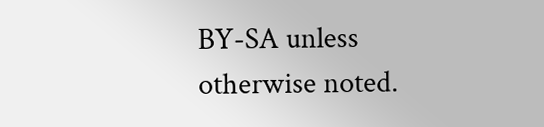BY-SA unless otherwise noted.